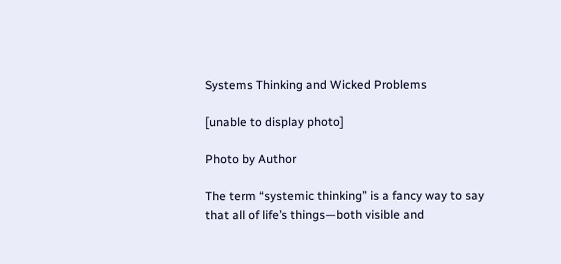Systems Thinking and Wicked Problems

[unable to display photo]

Photo by Author

The term “systemic thinking” is a fancy way to say that all of life’s things—both visible and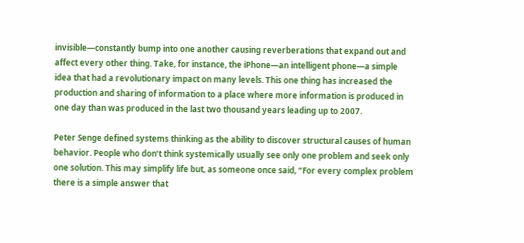invisible—constantly bump into one another causing reverberations that expand out and affect every other thing. Take, for instance, the iPhone—an intelligent phone—a simple idea that had a revolutionary impact on many levels. This one thing has increased the production and sharing of information to a place where more information is produced in one day than was produced in the last two thousand years leading up to 2007.

Peter Senge defined systems thinking as the ability to discover structural causes of human behavior. People who don’t think systemically usually see only one problem and seek only one solution. This may simplify life but, as someone once said, “For every complex problem there is a simple answer that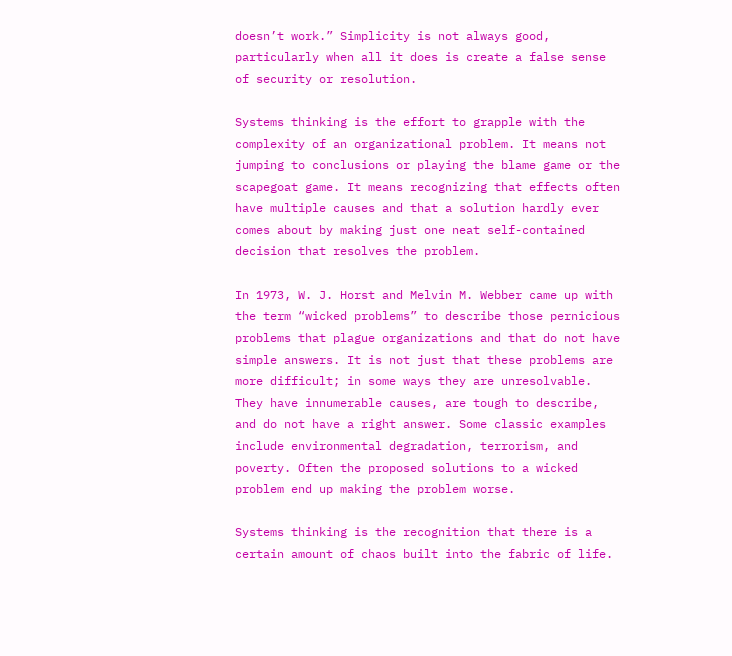doesn’t work.” Simplicity is not always good, particularly when all it does is create a false sense of security or resolution.

Systems thinking is the effort to grapple with the complexity of an organizational problem. It means not jumping to conclusions or playing the blame game or the scapegoat game. It means recognizing that effects often have multiple causes and that a solution hardly ever comes about by making just one neat self-contained decision that resolves the problem.

In 1973, W. J. Horst and Melvin M. Webber came up with the term “wicked problems” to describe those pernicious problems that plague organizations and that do not have simple answers. It is not just that these problems are more difficult; in some ways they are unresolvable. They have innumerable causes, are tough to describe, and do not have a right answer. Some classic examples include environmental degradation, terrorism, and poverty. Often the proposed solutions to a wicked problem end up making the problem worse.

Systems thinking is the recognition that there is a certain amount of chaos built into the fabric of life.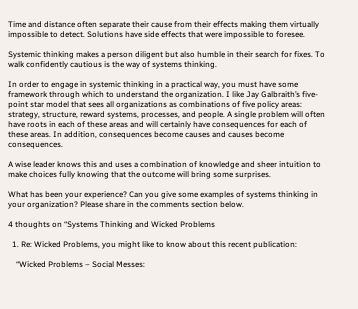Time and distance often separate their cause from their effects making them virtually impossible to detect. Solutions have side effects that were impossible to foresee.

Systemic thinking makes a person diligent but also humble in their search for fixes. To walk confidently cautious is the way of systems thinking.

In order to engage in systemic thinking in a practical way, you must have some framework through which to understand the organization. I like Jay Galbraith’s five-point star model that sees all organizations as combinations of five policy areas: strategy, structure, reward systems, processes, and people. A single problem will often have roots in each of these areas and will certainly have consequences for each of these areas. In addition, consequences become causes and causes become consequences.

A wise leader knows this and uses a combination of knowledge and sheer intuition to make choices fully knowing that the outcome will bring some surprises.

What has been your experience? Can you give some examples of systems thinking in your organization? Please share in the comments section below.

4 thoughts on “Systems Thinking and Wicked Problems

  1. Re: Wicked Problems, you might like to know about this recent publication:

    “Wicked Problems – Social Messes: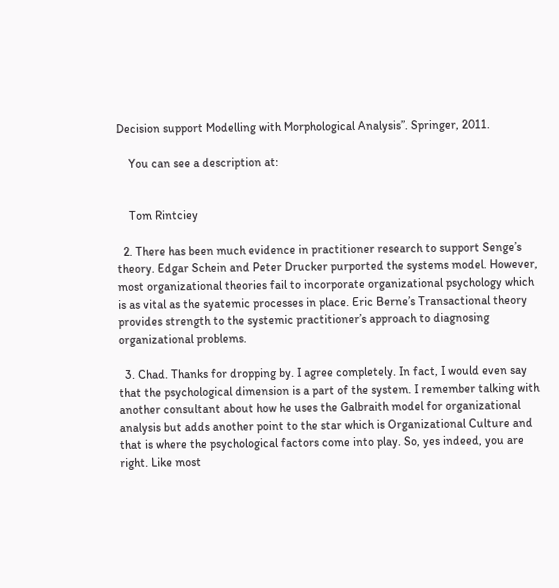Decision support Modelling with Morphological Analysis”. Springer, 2011.

    You can see a description at:


    Tom Rintciey

  2. There has been much evidence in practitioner research to support Senge’s theory. Edgar Schein and Peter Drucker purported the systems model. However, most organizational theories fail to incorporate organizational psychology which is as vital as the syatemic processes in place. Eric Berne’s Transactional theory provides strength to the systemic practitioner’s approach to diagnosing organizational problems.

  3. Chad. Thanks for dropping by. I agree completely. In fact, I would even say that the psychological dimension is a part of the system. I remember talking with another consultant about how he uses the Galbraith model for organizational analysis but adds another point to the star which is Organizational Culture and that is where the psychological factors come into play. So, yes indeed, you are right. Like most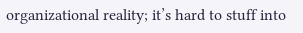organizational reality; it’s hard to stuff into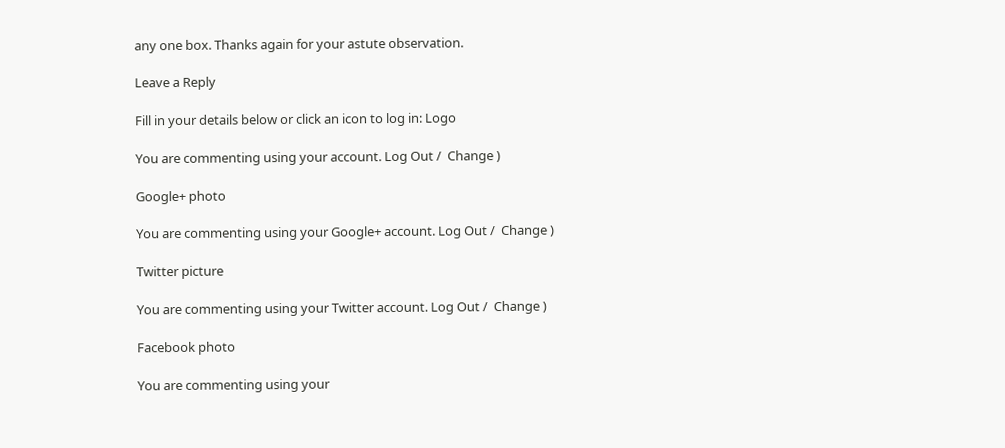any one box. Thanks again for your astute observation.

Leave a Reply

Fill in your details below or click an icon to log in: Logo

You are commenting using your account. Log Out /  Change )

Google+ photo

You are commenting using your Google+ account. Log Out /  Change )

Twitter picture

You are commenting using your Twitter account. Log Out /  Change )

Facebook photo

You are commenting using your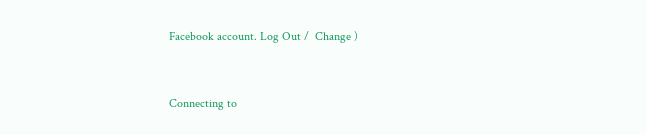Facebook account. Log Out /  Change )


Connecting to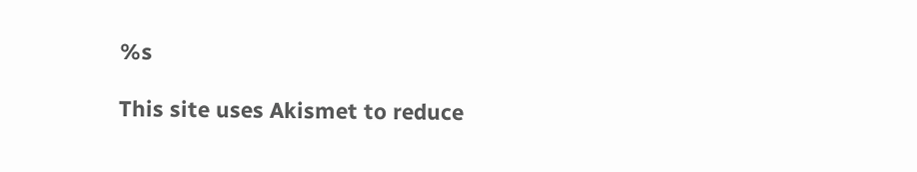%s

This site uses Akismet to reduce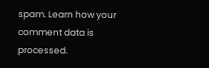spam. Learn how your comment data is processed.